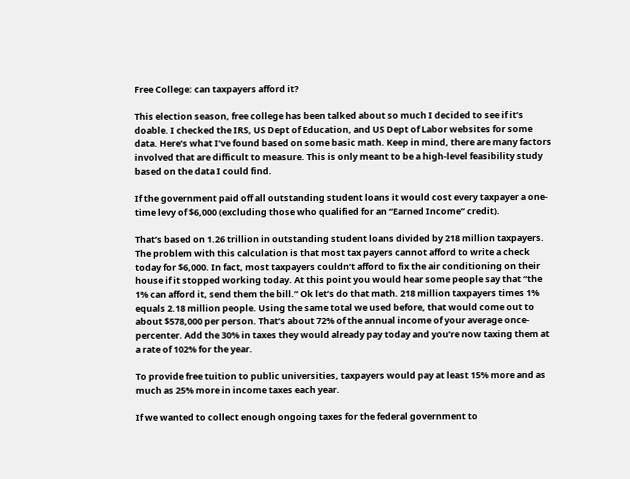Free College: can taxpayers afford it?

This election season, free college has been talked about so much I decided to see if it’s doable. I checked the IRS, US Dept of Education, and US Dept of Labor websites for some data. Here’s what I’ve found based on some basic math. Keep in mind, there are many factors involved that are difficult to measure. This is only meant to be a high-level feasibility study based on the data I could find.

If the government paid off all outstanding student loans it would cost every taxpayer a one-time levy of $6,000 (excluding those who qualified for an “Earned Income” credit).

That’s based on 1.26 trillion in outstanding student loans divided by 218 million taxpayers. The problem with this calculation is that most tax payers cannot afford to write a check today for $6,000. In fact, most taxpayers couldn’t afford to fix the air conditioning on their house if it stopped working today. At this point you would hear some people say that “the 1% can afford it, send them the bill.” Ok let’s do that math. 218 million taxpayers times 1% equals 2.18 million people. Using the same total we used before, that would come out to about $578,000 per person. That’s about 72% of the annual income of your average once-percenter. Add the 30% in taxes they would already pay today and you’re now taxing them at a rate of 102% for the year.

To provide free tuition to public universities, taxpayers would pay at least 15% more and as much as 25% more in income taxes each year.

If we wanted to collect enough ongoing taxes for the federal government to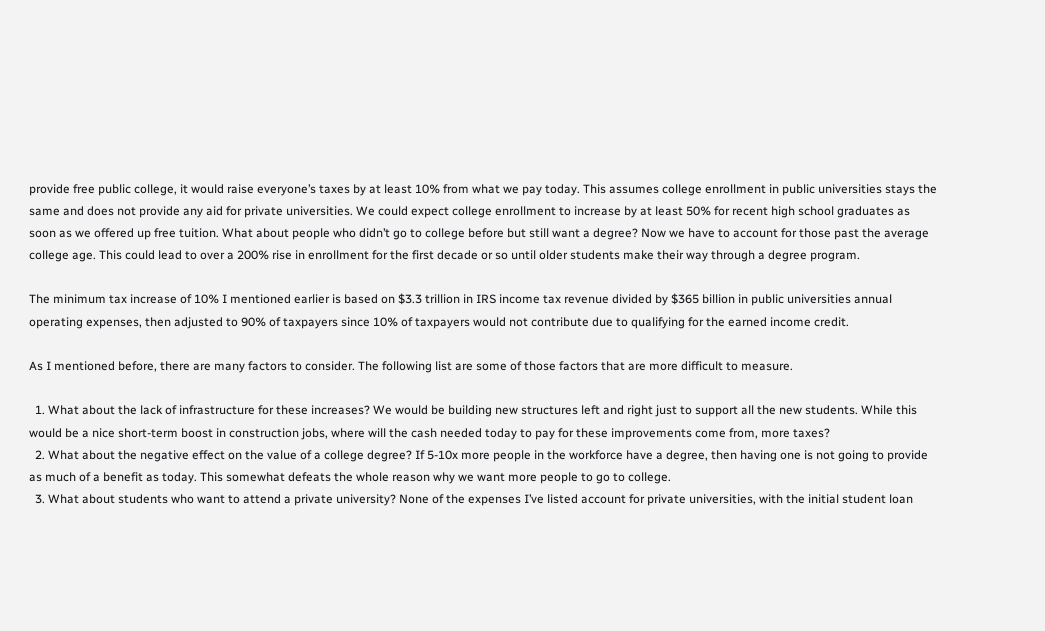provide free public college, it would raise everyone’s taxes by at least 10% from what we pay today. This assumes college enrollment in public universities stays the same and does not provide any aid for private universities. We could expect college enrollment to increase by at least 50% for recent high school graduates as soon as we offered up free tuition. What about people who didn’t go to college before but still want a degree? Now we have to account for those past the average college age. This could lead to over a 200% rise in enrollment for the first decade or so until older students make their way through a degree program.

The minimum tax increase of 10% I mentioned earlier is based on $3.3 trillion in IRS income tax revenue divided by $365 billion in public universities annual operating expenses, then adjusted to 90% of taxpayers since 10% of taxpayers would not contribute due to qualifying for the earned income credit.

As I mentioned before, there are many factors to consider. The following list are some of those factors that are more difficult to measure.

  1. What about the lack of infrastructure for these increases? We would be building new structures left and right just to support all the new students. While this would be a nice short-term boost in construction jobs, where will the cash needed today to pay for these improvements come from, more taxes?
  2. What about the negative effect on the value of a college degree? If 5-10x more people in the workforce have a degree, then having one is not going to provide as much of a benefit as today. This somewhat defeats the whole reason why we want more people to go to college.
  3. What about students who want to attend a private university? None of the expenses I’ve listed account for private universities, with the initial student loan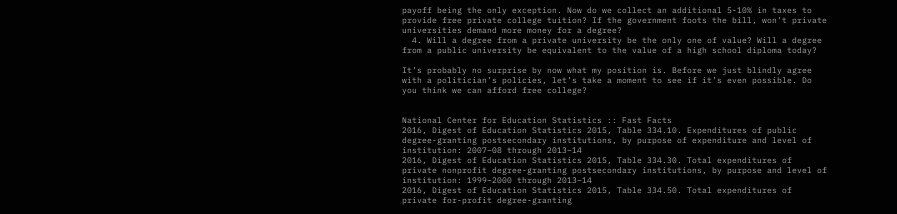payoff being the only exception. Now do we collect an additional 5-10% in taxes to provide free private college tuition? If the government foots the bill, won’t private universities demand more money for a degree?
  4. Will a degree from a private university be the only one of value? Will a degree from a public university be equivalent to the value of a high school diploma today?

It’s probably no surprise by now what my position is. Before we just blindly agree with a politician’s policies, let’s take a moment to see if it’s even possible. Do you think we can afford free college?


National Center for Education Statistics :: Fast Facts
2016, Digest of Education Statistics 2015, Table 334.10. Expenditures of public degree-granting postsecondary institutions, by purpose of expenditure and level of institution: 2007–08 through 2013–14
2016, Digest of Education Statistics 2015, Table 334.30. Total expenditures of private nonprofit degree-granting postsecondary institutions, by purpose and level of institution: 1999–2000 through 2013–14
2016, Digest of Education Statistics 2015, Table 334.50. Total expenditures of private for-profit degree-granting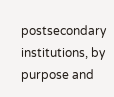postsecondary institutions, by purpose and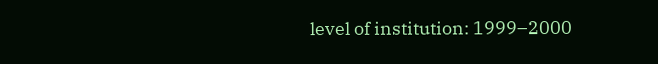level of institution: 1999–2000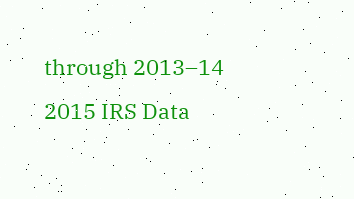through 2013–14
2015 IRS Data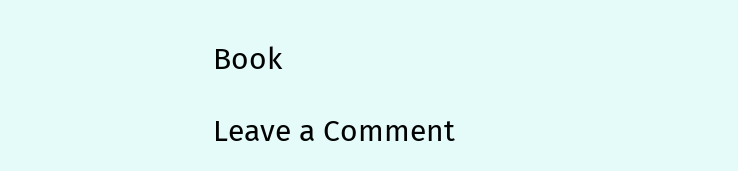Book

Leave a Comment